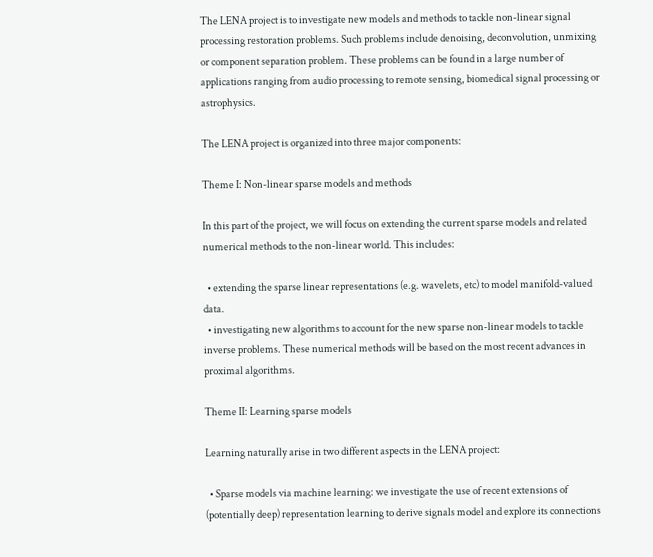The LENA project is to investigate new models and methods to tackle non-linear signal processing restoration problems. Such problems include denoising, deconvolution, unmixing or component separation problem. These problems can be found in a large number of applications ranging from audio processing to remote sensing, biomedical signal processing or astrophysics.

The LENA project is organized into three major components:

Theme I: Non-linear sparse models and methods

In this part of the project, we will focus on extending the current sparse models and related numerical methods to the non-linear world. This includes:

  • extending the sparse linear representations (e.g. wavelets, etc) to model manifold-valued data.
  • investigating new algorithms to account for the new sparse non-linear models to tackle inverse problems. These numerical methods will be based on the most recent advances in proximal algorithms.

Theme II: Learning sparse models

Learning naturally arise in two different aspects in the LENA project:

  • Sparse models via machine learning: we investigate the use of recent extensions of (potentially deep) representation learning to derive signals model and explore its connections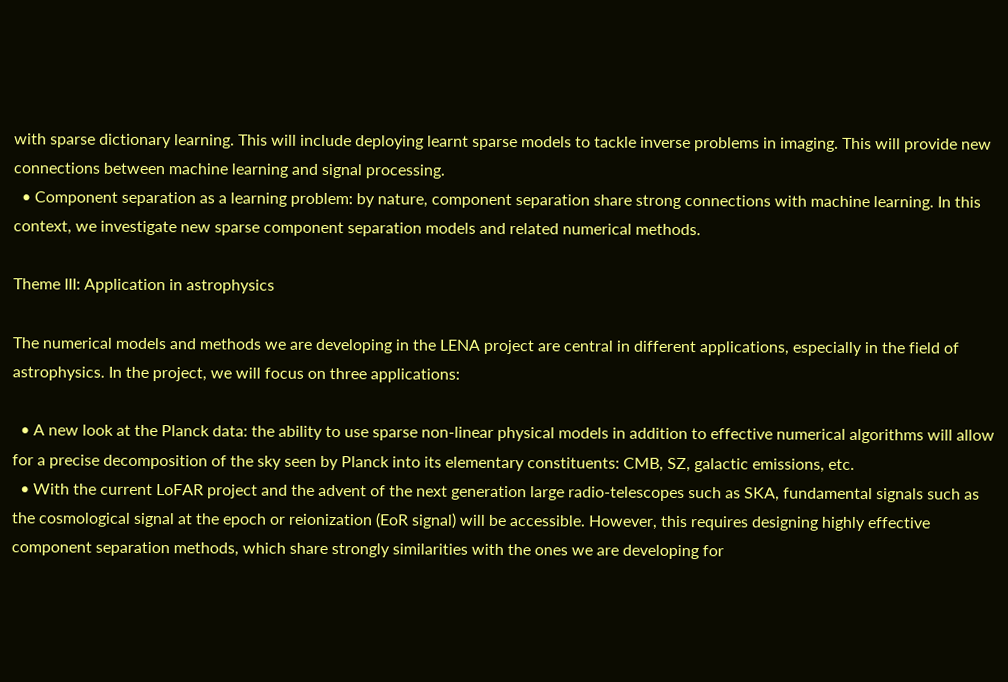with sparse dictionary learning. This will include deploying learnt sparse models to tackle inverse problems in imaging. This will provide new connections between machine learning and signal processing.
  • Component separation as a learning problem: by nature, component separation share strong connections with machine learning. In this context, we investigate new sparse component separation models and related numerical methods.

Theme III: Application in astrophysics

The numerical models and methods we are developing in the LENA project are central in different applications, especially in the field of astrophysics. In the project, we will focus on three applications:

  • A new look at the Planck data: the ability to use sparse non-linear physical models in addition to effective numerical algorithms will allow for a precise decomposition of the sky seen by Planck into its elementary constituents: CMB, SZ, galactic emissions, etc.
  • With the current LoFAR project and the advent of the next generation large radio-telescopes such as SKA, fundamental signals such as the cosmological signal at the epoch or reionization (EoR signal) will be accessible. However, this requires designing highly effective component separation methods, which share strongly similarities with the ones we are developing for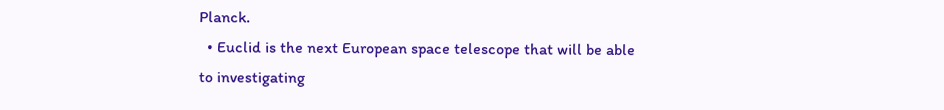Planck.
  • Euclid is the next European space telescope that will be able to investigating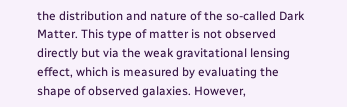the distribution and nature of the so-called Dark Matter. This type of matter is not observed directly but via the weak gravitational lensing effect, which is measured by evaluating the shape of observed galaxies. However,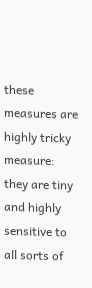these measures are highly tricky measure: they are tiny and highly sensitive to all sorts of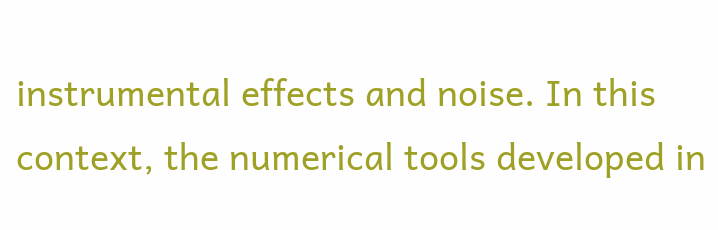instrumental effects and noise. In this context, the numerical tools developed in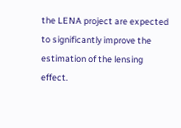the LENA project are expected to significantly improve the estimation of the lensing effect.